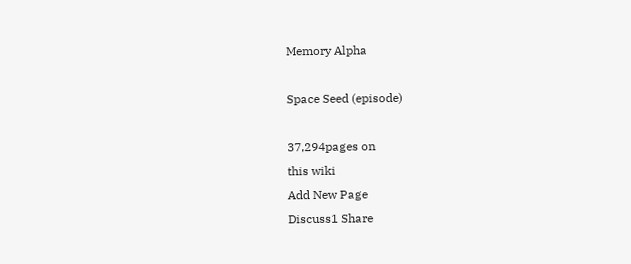Memory Alpha

Space Seed (episode)

37,294pages on
this wiki
Add New Page
Discuss1 Share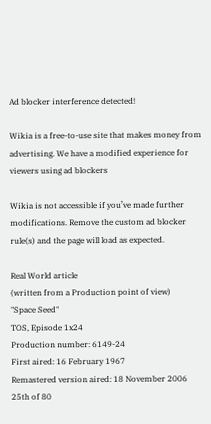Ad blocker interference detected!

Wikia is a free-to-use site that makes money from advertising. We have a modified experience for viewers using ad blockers

Wikia is not accessible if you’ve made further modifications. Remove the custom ad blocker rule(s) and the page will load as expected.

Real World article
(written from a Production point of view)
"Space Seed"
TOS, Episode 1x24
Production number: 6149-24
First aired: 16 February 1967
Remastered version aired: 18 November 2006
25th of 80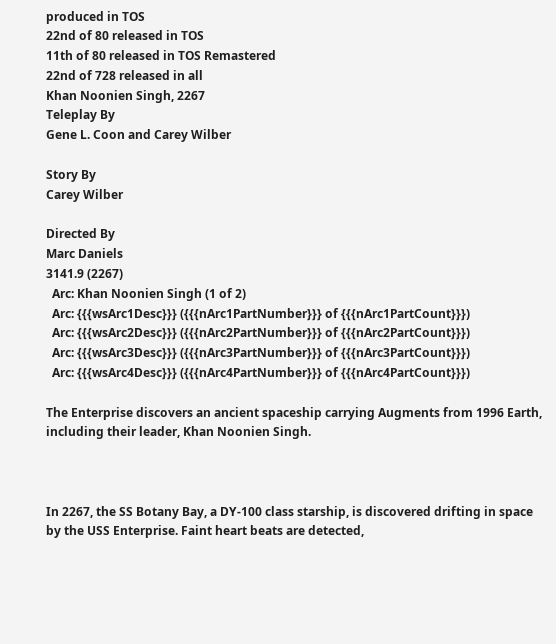produced in TOS
22nd of 80 released in TOS
11th of 80 released in TOS Remastered
22nd of 728 released in all
Khan Noonien Singh, 2267
Teleplay By
Gene L. Coon and Carey Wilber

Story By
Carey Wilber

Directed By
Marc Daniels
3141.9 (2267)
  Arc: Khan Noonien Singh (1 of 2)
  Arc: {{{wsArc1Desc}}} ({{{nArc1PartNumber}}} of {{{nArc1PartCount}}})
  Arc: {{{wsArc2Desc}}} ({{{nArc2PartNumber}}} of {{{nArc2PartCount}}})
  Arc: {{{wsArc3Desc}}} ({{{nArc3PartNumber}}} of {{{nArc3PartCount}}})
  Arc: {{{wsArc4Desc}}} ({{{nArc4PartNumber}}} of {{{nArc4PartCount}}})

The Enterprise discovers an ancient spaceship carrying Augments from 1996 Earth, including their leader, Khan Noonien Singh.



In 2267, the SS Botany Bay, a DY-100 class starship, is discovered drifting in space by the USS Enterprise. Faint heart beats are detected,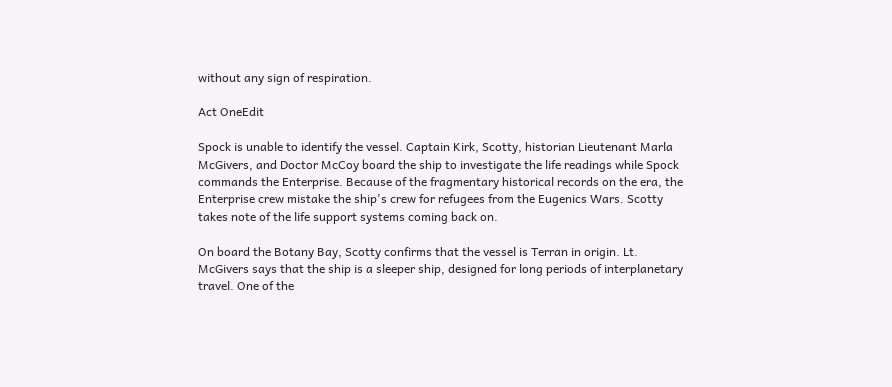without any sign of respiration.

Act OneEdit

Spock is unable to identify the vessel. Captain Kirk, Scotty, historian Lieutenant Marla McGivers, and Doctor McCoy board the ship to investigate the life readings while Spock commands the Enterprise. Because of the fragmentary historical records on the era, the Enterprise crew mistake the ship's crew for refugees from the Eugenics Wars. Scotty takes note of the life support systems coming back on.

On board the Botany Bay, Scotty confirms that the vessel is Terran in origin. Lt. McGivers says that the ship is a sleeper ship, designed for long periods of interplanetary travel. One of the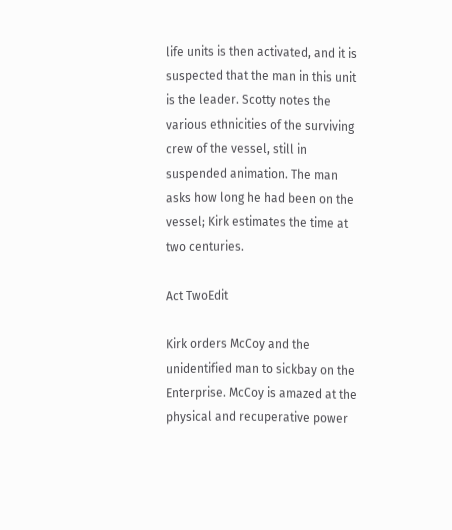life units is then activated, and it is suspected that the man in this unit is the leader. Scotty notes the various ethnicities of the surviving crew of the vessel, still in suspended animation. The man asks how long he had been on the vessel; Kirk estimates the time at two centuries.

Act TwoEdit

Kirk orders McCoy and the unidentified man to sickbay on the Enterprise. McCoy is amazed at the physical and recuperative power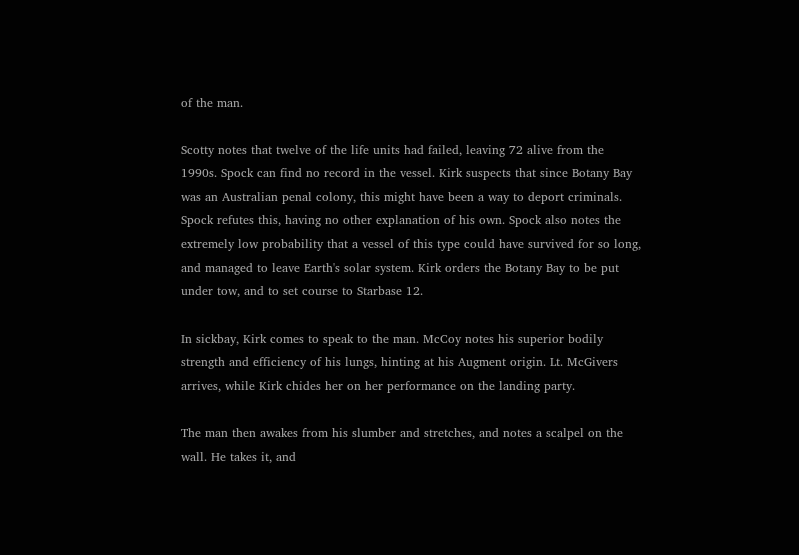of the man.

Scotty notes that twelve of the life units had failed, leaving 72 alive from the 1990s. Spock can find no record in the vessel. Kirk suspects that since Botany Bay was an Australian penal colony, this might have been a way to deport criminals. Spock refutes this, having no other explanation of his own. Spock also notes the extremely low probability that a vessel of this type could have survived for so long, and managed to leave Earth's solar system. Kirk orders the Botany Bay to be put under tow, and to set course to Starbase 12.

In sickbay, Kirk comes to speak to the man. McCoy notes his superior bodily strength and efficiency of his lungs, hinting at his Augment origin. Lt. McGivers arrives, while Kirk chides her on her performance on the landing party.

The man then awakes from his slumber and stretches, and notes a scalpel on the wall. He takes it, and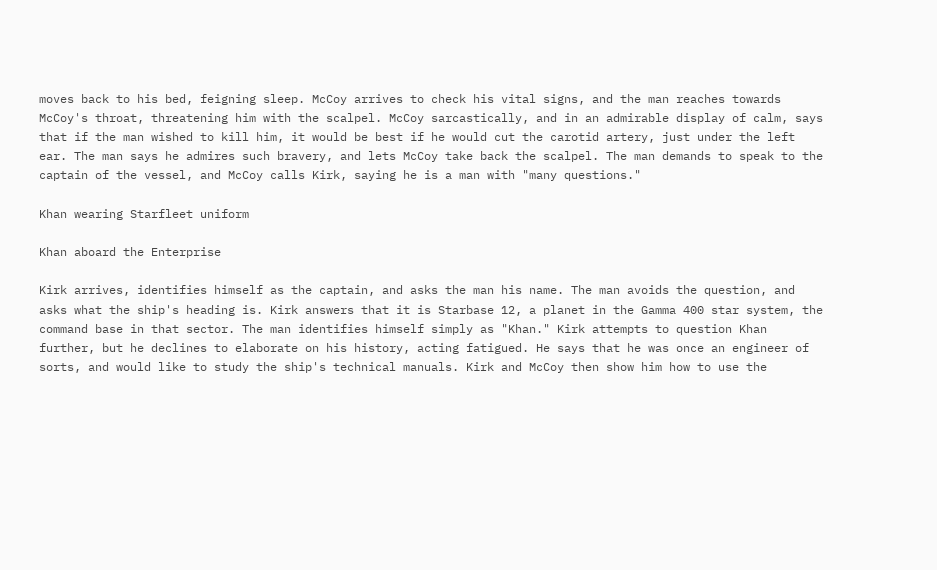moves back to his bed, feigning sleep. McCoy arrives to check his vital signs, and the man reaches towards McCoy's throat, threatening him with the scalpel. McCoy sarcastically, and in an admirable display of calm, says that if the man wished to kill him, it would be best if he would cut the carotid artery, just under the left ear. The man says he admires such bravery, and lets McCoy take back the scalpel. The man demands to speak to the captain of the vessel, and McCoy calls Kirk, saying he is a man with "many questions."

Khan wearing Starfleet uniform

Khan aboard the Enterprise

Kirk arrives, identifies himself as the captain, and asks the man his name. The man avoids the question, and asks what the ship's heading is. Kirk answers that it is Starbase 12, a planet in the Gamma 400 star system, the command base in that sector. The man identifies himself simply as "Khan." Kirk attempts to question Khan further, but he declines to elaborate on his history, acting fatigued. He says that he was once an engineer of sorts, and would like to study the ship's technical manuals. Kirk and McCoy then show him how to use the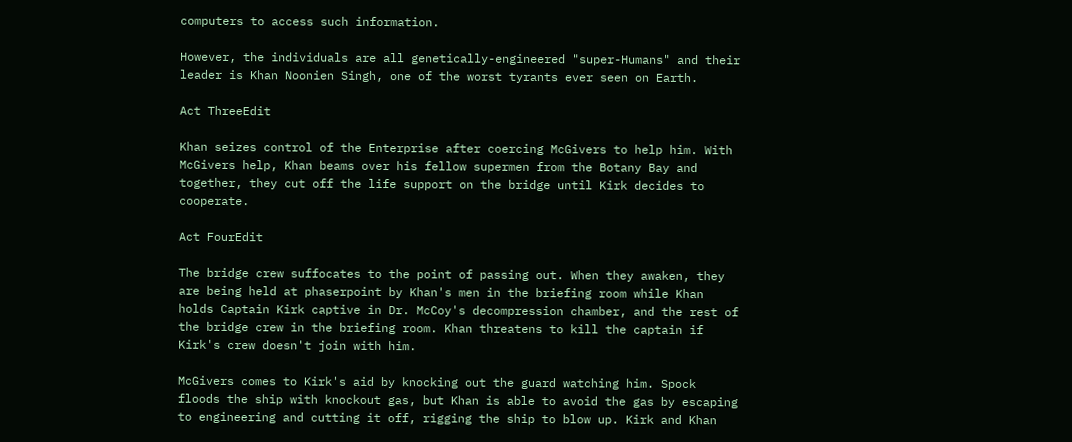computers to access such information.

However, the individuals are all genetically-engineered "super-Humans" and their leader is Khan Noonien Singh, one of the worst tyrants ever seen on Earth.

Act ThreeEdit

Khan seizes control of the Enterprise after coercing McGivers to help him. With McGivers help, Khan beams over his fellow supermen from the Botany Bay and together, they cut off the life support on the bridge until Kirk decides to cooperate.

Act FourEdit

The bridge crew suffocates to the point of passing out. When they awaken, they are being held at phaserpoint by Khan's men in the briefing room while Khan holds Captain Kirk captive in Dr. McCoy's decompression chamber, and the rest of the bridge crew in the briefing room. Khan threatens to kill the captain if Kirk's crew doesn't join with him.

McGivers comes to Kirk's aid by knocking out the guard watching him. Spock floods the ship with knockout gas, but Khan is able to avoid the gas by escaping to engineering and cutting it off, rigging the ship to blow up. Kirk and Khan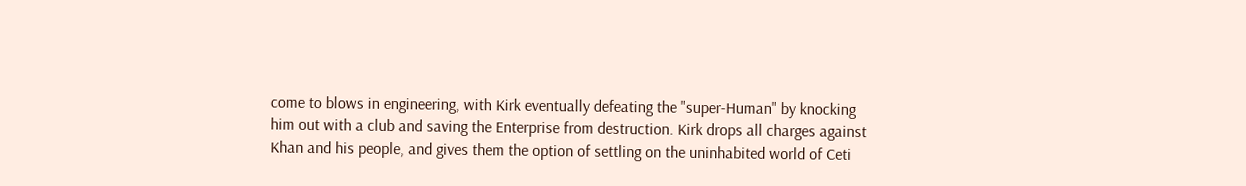come to blows in engineering, with Kirk eventually defeating the "super-Human" by knocking him out with a club and saving the Enterprise from destruction. Kirk drops all charges against Khan and his people, and gives them the option of settling on the uninhabited world of Ceti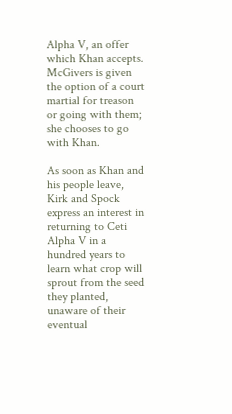Alpha V, an offer which Khan accepts. McGivers is given the option of a court martial for treason or going with them; she chooses to go with Khan.

As soon as Khan and his people leave, Kirk and Spock express an interest in returning to Ceti Alpha V in a hundred years to learn what crop will sprout from the seed they planted, unaware of their eventual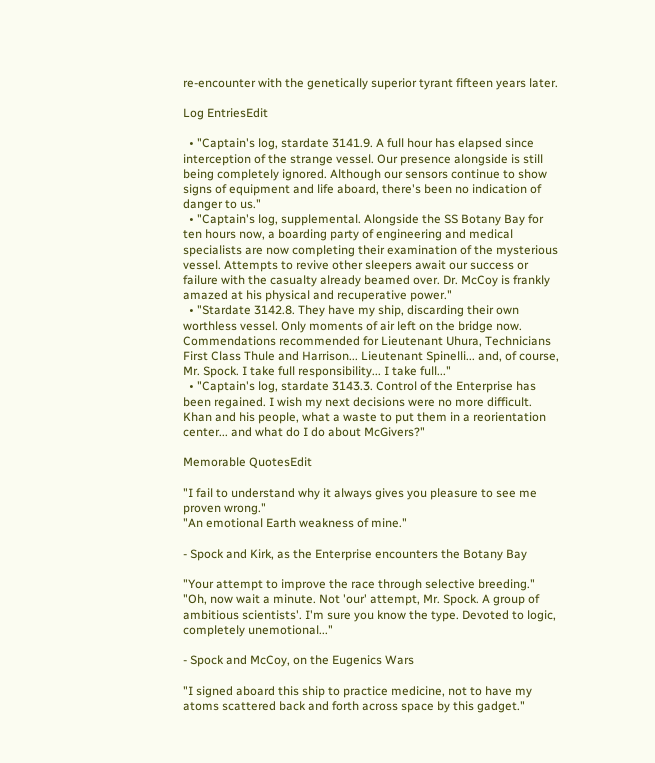re-encounter with the genetically superior tyrant fifteen years later.

Log EntriesEdit

  • "Captain's log, stardate 3141.9. A full hour has elapsed since interception of the strange vessel. Our presence alongside is still being completely ignored. Although our sensors continue to show signs of equipment and life aboard, there's been no indication of danger to us."
  • "Captain's log, supplemental. Alongside the SS Botany Bay for ten hours now, a boarding party of engineering and medical specialists are now completing their examination of the mysterious vessel. Attempts to revive other sleepers await our success or failure with the casualty already beamed over. Dr. McCoy is frankly amazed at his physical and recuperative power."
  • "Stardate 3142.8. They have my ship, discarding their own worthless vessel. Only moments of air left on the bridge now. Commendations recommended for Lieutenant Uhura, Technicians First Class Thule and Harrison... Lieutenant Spinelli... and, of course, Mr. Spock. I take full responsibility... I take full..."
  • "Captain's log, stardate 3143.3. Control of the Enterprise has been regained. I wish my next decisions were no more difficult. Khan and his people, what a waste to put them in a reorientation center... and what do I do about McGivers?"

Memorable QuotesEdit

"I fail to understand why it always gives you pleasure to see me proven wrong."
"An emotional Earth weakness of mine."

- Spock and Kirk, as the Enterprise encounters the Botany Bay

"Your attempt to improve the race through selective breeding."
"Oh, now wait a minute. Not 'our' attempt, Mr. Spock. A group of ambitious scientists'. I'm sure you know the type. Devoted to logic, completely unemotional..."

- Spock and McCoy, on the Eugenics Wars

"I signed aboard this ship to practice medicine, not to have my atoms scattered back and forth across space by this gadget."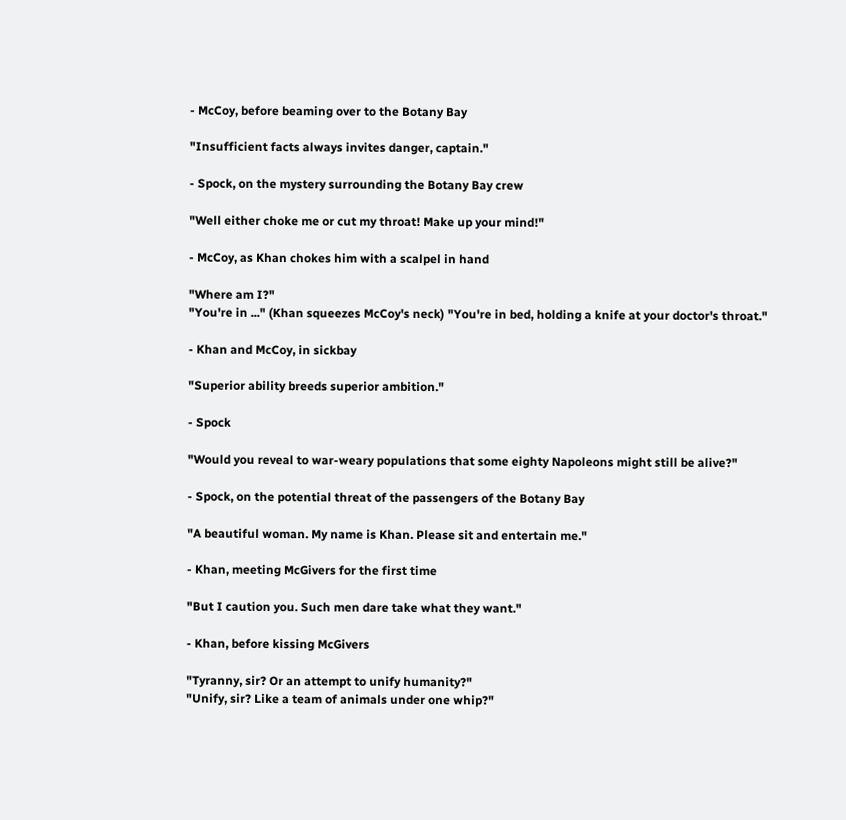- McCoy, before beaming over to the Botany Bay

"Insufficient facts always invites danger, captain."

- Spock, on the mystery surrounding the Botany Bay crew

"Well either choke me or cut my throat! Make up your mind!"

- McCoy, as Khan chokes him with a scalpel in hand

"Where am I?"
"You're in ..." (Khan squeezes McCoy's neck) "You're in bed, holding a knife at your doctor's throat."

- Khan and McCoy, in sickbay

"Superior ability breeds superior ambition."

- Spock

"Would you reveal to war-weary populations that some eighty Napoleons might still be alive?"

- Spock, on the potential threat of the passengers of the Botany Bay

"A beautiful woman. My name is Khan. Please sit and entertain me."

- Khan, meeting McGivers for the first time

"But I caution you. Such men dare take what they want."

- Khan, before kissing McGivers

"Tyranny, sir? Or an attempt to unify humanity?"
"Unify, sir? Like a team of animals under one whip?"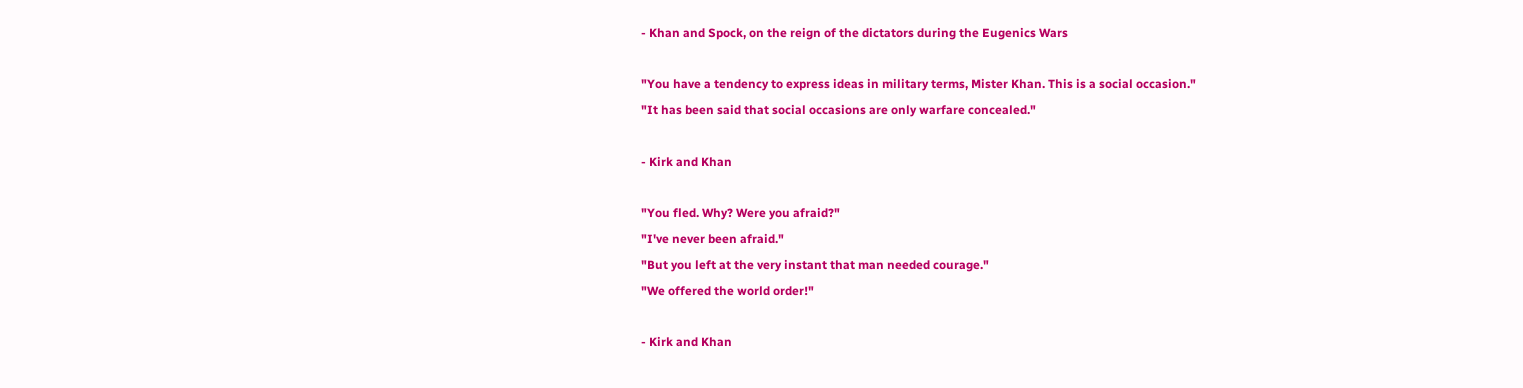- Khan and Spock, on the reign of the dictators during the Eugenics Wars

"You have a tendency to express ideas in military terms, Mister Khan. This is a social occasion."
"It has been said that social occasions are only warfare concealed."

- Kirk and Khan

"You fled. Why? Were you afraid?"
"I've never been afraid."
"But you left at the very instant that man needed courage."
"We offered the world order!"

- Kirk and Khan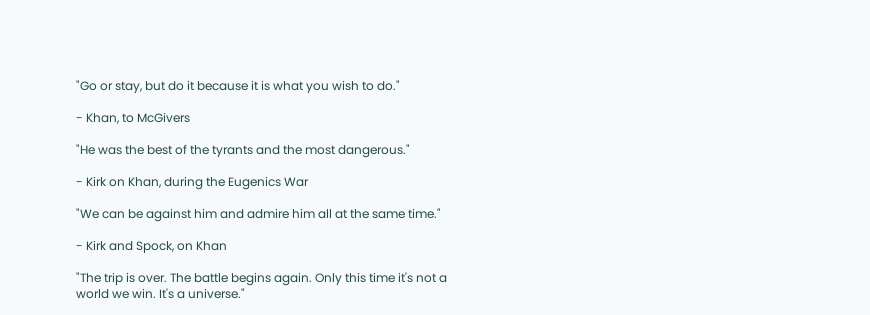"Go or stay, but do it because it is what you wish to do."

- Khan, to McGivers

"He was the best of the tyrants and the most dangerous."

- Kirk on Khan, during the Eugenics War

"We can be against him and admire him all at the same time."

- Kirk and Spock, on Khan

"The trip is over. The battle begins again. Only this time it's not a world we win. It's a universe."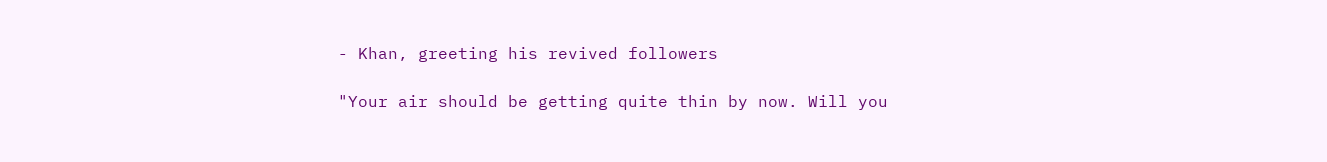- Khan, greeting his revived followers

"Your air should be getting quite thin by now. Will you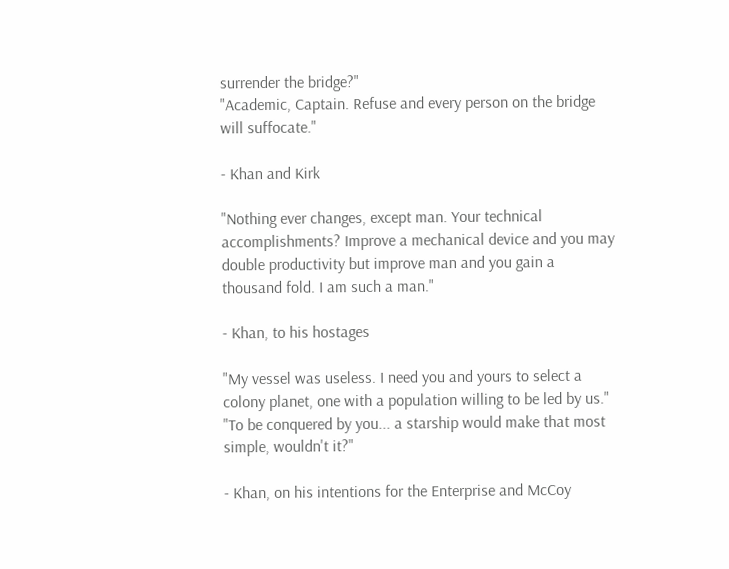surrender the bridge?"
"Academic, Captain. Refuse and every person on the bridge will suffocate."

- Khan and Kirk

"Nothing ever changes, except man. Your technical accomplishments? Improve a mechanical device and you may double productivity but improve man and you gain a thousand fold. I am such a man."

- Khan, to his hostages

"My vessel was useless. I need you and yours to select a colony planet, one with a population willing to be led by us."
"To be conquered by you... a starship would make that most simple, wouldn't it?"

- Khan, on his intentions for the Enterprise and McCoy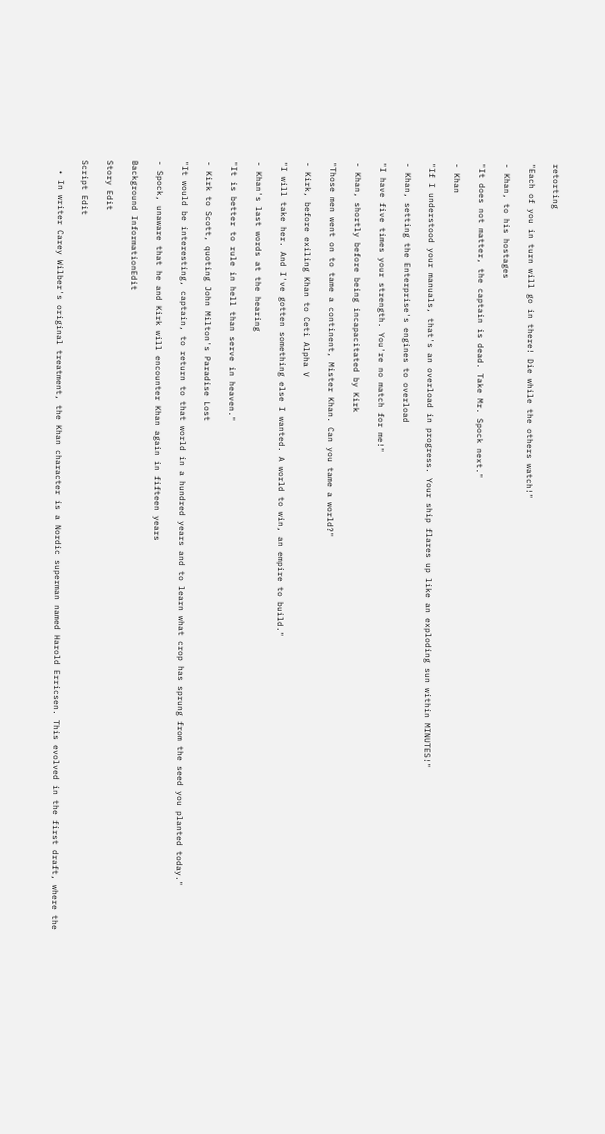retorting

"Each of you in turn will go in there! Die while the others watch!"

- Khan, to his hostages

"It does not matter, the captain is dead. Take Mr. Spock next."

- Khan

"If I understood your manuals, that's an overload in progress. Your ship flares up like an exploding sun within MINUTES!"

- Khan, setting the Enterprise's engines to overload

"I have five times your strength. You're no match for me!"

- Khan, shortly before being incapacitated by Kirk

"Those men went on to tame a continent, Mister Khan. Can you tame a world?"

- Kirk, before exiling Khan to Ceti Alpha V

"I will take her. And I've gotten something else I wanted. A world to win, an empire to build."

- Khan's last words at the hearing

"It is better to rule in hell than serve in heaven."

- Kirk to Scott, quoting John Milton's Paradise Lost

"It would be interesting, captain, to return to that world in a hundred years and to learn what crop has sprung from the seed you planted today."

- Spock, unaware that he and Kirk will encounter Khan again in fifteen years

Background InformationEdit

Story Edit

Script Edit

  • In writer Carey Wilber's original treatment, the Khan character is a Nordic superman named Harold Erricsen. This evolved in the first draft, where the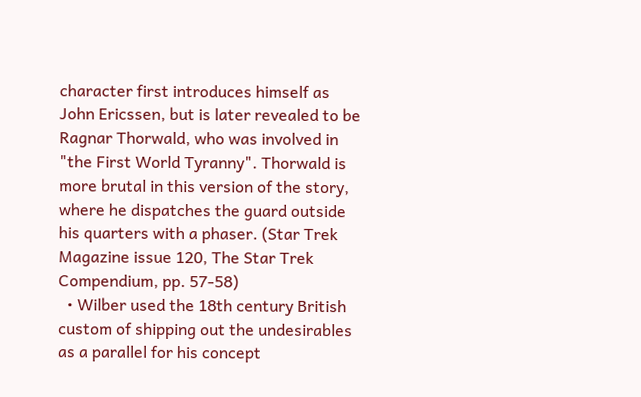character first introduces himself as John Ericssen, but is later revealed to be Ragnar Thorwald, who was involved in "the First World Tyranny". Thorwald is more brutal in this version of the story, where he dispatches the guard outside his quarters with a phaser. (Star Trek Magazine issue 120, The Star Trek Compendium, pp. 57-58)
  • Wilber used the 18th century British custom of shipping out the undesirables as a parallel for his concept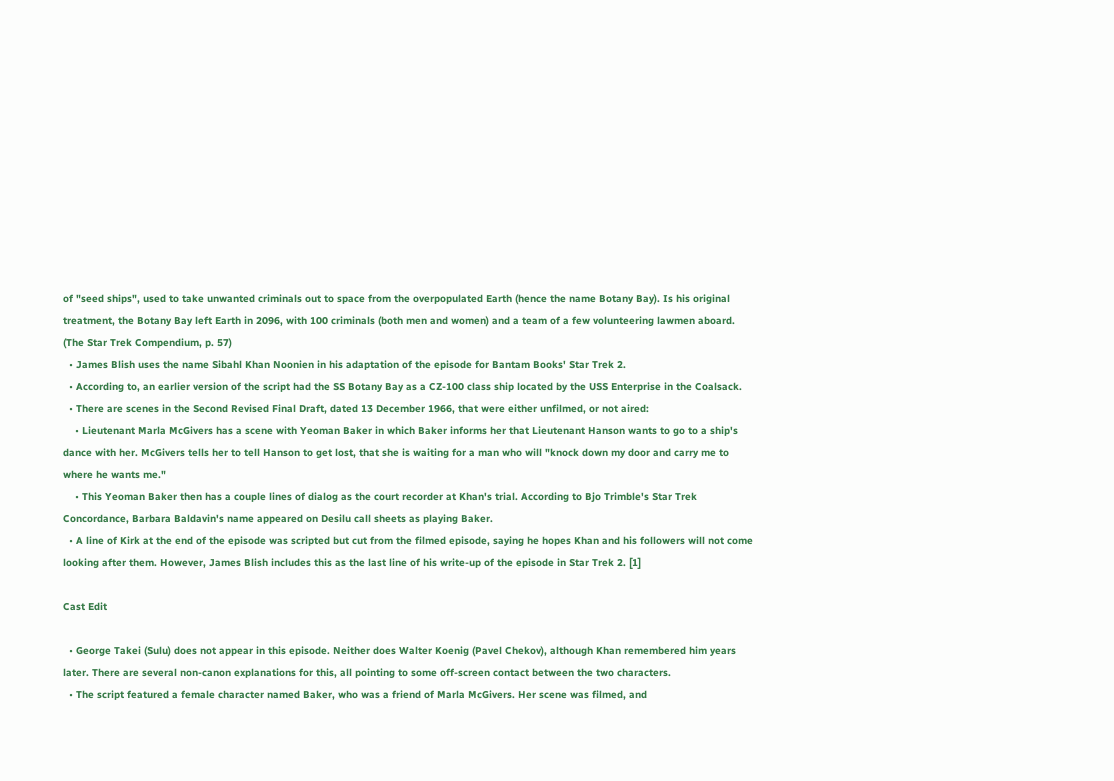of "seed ships", used to take unwanted criminals out to space from the overpopulated Earth (hence the name Botany Bay). Is his original treatment, the Botany Bay left Earth in 2096, with 100 criminals (both men and women) and a team of a few volunteering lawmen aboard. (The Star Trek Compendium, p. 57)
  • James Blish uses the name Sibahl Khan Noonien in his adaptation of the episode for Bantam Books' Star Trek 2.
  • According to, an earlier version of the script had the SS Botany Bay as a CZ-100 class ship located by the USS Enterprise in the Coalsack.
  • There are scenes in the Second Revised Final Draft, dated 13 December 1966, that were either unfilmed, or not aired:
    • Lieutenant Marla McGivers has a scene with Yeoman Baker in which Baker informs her that Lieutenant Hanson wants to go to a ship's dance with her. McGivers tells her to tell Hanson to get lost, that she is waiting for a man who will "knock down my door and carry me to where he wants me."
    • This Yeoman Baker then has a couple lines of dialog as the court recorder at Khan's trial. According to Bjo Trimble's Star Trek Concordance, Barbara Baldavin's name appeared on Desilu call sheets as playing Baker.
  • A line of Kirk at the end of the episode was scripted but cut from the filmed episode, saying he hopes Khan and his followers will not come looking after them. However, James Blish includes this as the last line of his write-up of the episode in Star Trek 2. [1]

Cast Edit

  • George Takei (Sulu) does not appear in this episode. Neither does Walter Koenig (Pavel Chekov), although Khan remembered him years later. There are several non-canon explanations for this, all pointing to some off-screen contact between the two characters.
  • The script featured a female character named Baker, who was a friend of Marla McGivers. Her scene was filmed, and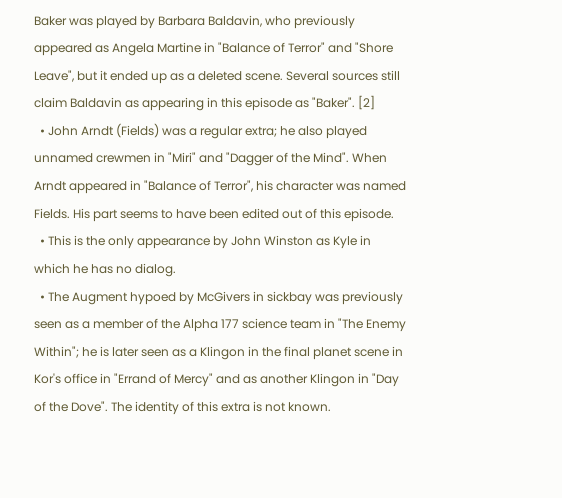Baker was played by Barbara Baldavin, who previously appeared as Angela Martine in "Balance of Terror" and "Shore Leave", but it ended up as a deleted scene. Several sources still claim Baldavin as appearing in this episode as "Baker". [2]
  • John Arndt (Fields) was a regular extra; he also played unnamed crewmen in "Miri" and "Dagger of the Mind". When Arndt appeared in "Balance of Terror", his character was named Fields. His part seems to have been edited out of this episode.
  • This is the only appearance by John Winston as Kyle in which he has no dialog.
  • The Augment hypoed by McGivers in sickbay was previously seen as a member of the Alpha 177 science team in "The Enemy Within"; he is later seen as a Klingon in the final planet scene in Kor's office in "Errand of Mercy" and as another Klingon in "Day of the Dove". The identity of this extra is not known.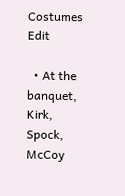Costumes Edit

  • At the banquet, Kirk, Spock, McCoy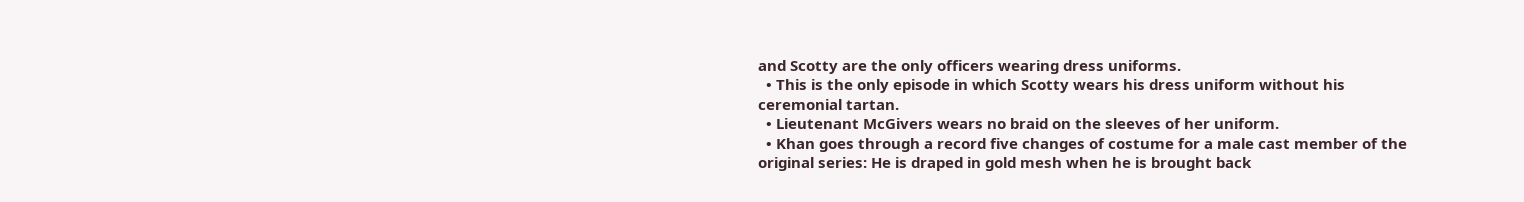and Scotty are the only officers wearing dress uniforms.
  • This is the only episode in which Scotty wears his dress uniform without his ceremonial tartan.
  • Lieutenant McGivers wears no braid on the sleeves of her uniform.
  • Khan goes through a record five changes of costume for a male cast member of the original series: He is draped in gold mesh when he is brought back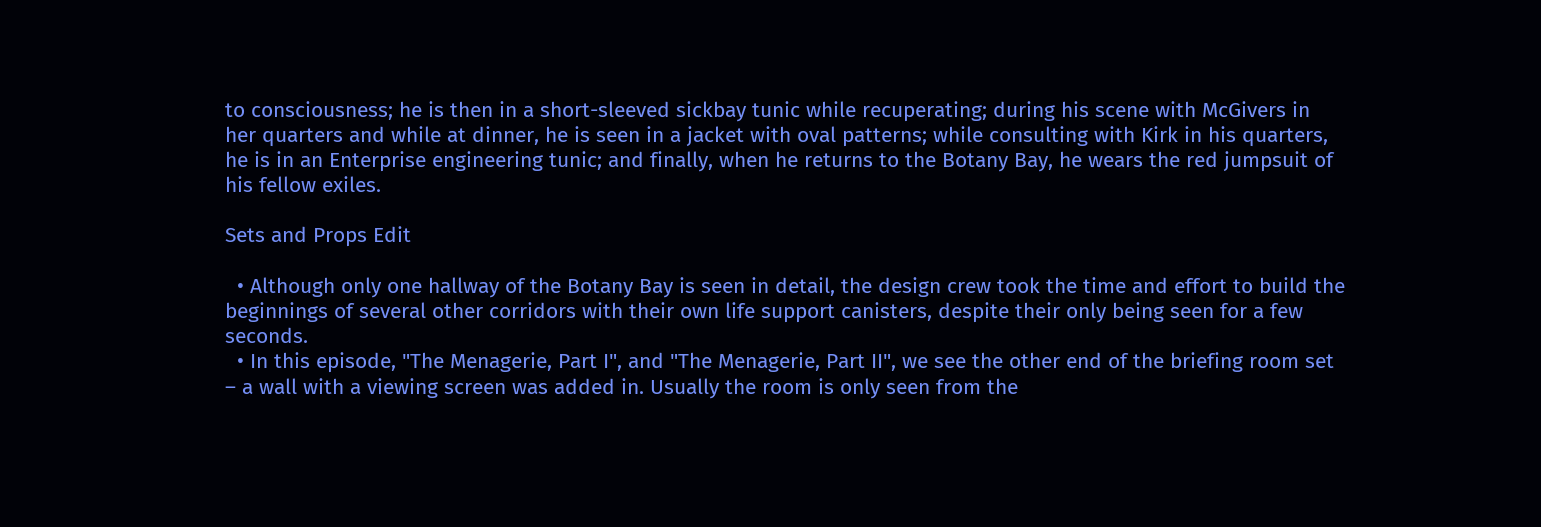to consciousness; he is then in a short-sleeved sickbay tunic while recuperating; during his scene with McGivers in her quarters and while at dinner, he is seen in a jacket with oval patterns; while consulting with Kirk in his quarters, he is in an Enterprise engineering tunic; and finally, when he returns to the Botany Bay, he wears the red jumpsuit of his fellow exiles.

Sets and Props Edit

  • Although only one hallway of the Botany Bay is seen in detail, the design crew took the time and effort to build the beginnings of several other corridors with their own life support canisters, despite their only being seen for a few seconds.
  • In this episode, "The Menagerie, Part I", and "The Menagerie, Part II", we see the other end of the briefing room set – a wall with a viewing screen was added in. Usually the room is only seen from the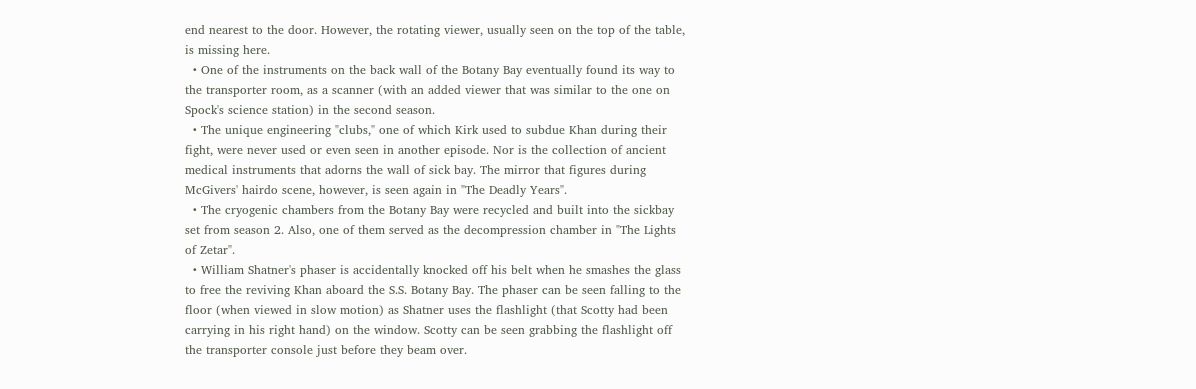end nearest to the door. However, the rotating viewer, usually seen on the top of the table, is missing here.
  • One of the instruments on the back wall of the Botany Bay eventually found its way to the transporter room, as a scanner (with an added viewer that was similar to the one on Spock's science station) in the second season.
  • The unique engineering "clubs," one of which Kirk used to subdue Khan during their fight, were never used or even seen in another episode. Nor is the collection of ancient medical instruments that adorns the wall of sick bay. The mirror that figures during McGivers' hairdo scene, however, is seen again in "The Deadly Years".
  • The cryogenic chambers from the Botany Bay were recycled and built into the sickbay set from season 2. Also, one of them served as the decompression chamber in "The Lights of Zetar".
  • William Shatner's phaser is accidentally knocked off his belt when he smashes the glass to free the reviving Khan aboard the S.S. Botany Bay. The phaser can be seen falling to the floor (when viewed in slow motion) as Shatner uses the flashlight (that Scotty had been carrying in his right hand) on the window. Scotty can be seen grabbing the flashlight off the transporter console just before they beam over.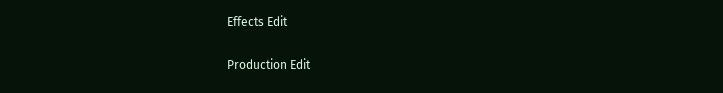Effects Edit

Production Edit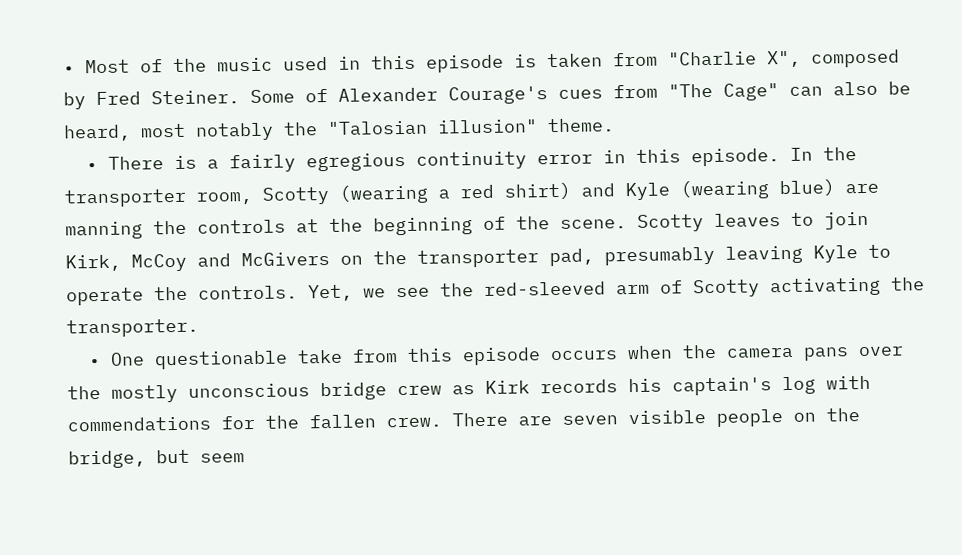• Most of the music used in this episode is taken from "Charlie X", composed by Fred Steiner. Some of Alexander Courage's cues from "The Cage" can also be heard, most notably the "Talosian illusion" theme.
  • There is a fairly egregious continuity error in this episode. In the transporter room, Scotty (wearing a red shirt) and Kyle (wearing blue) are manning the controls at the beginning of the scene. Scotty leaves to join Kirk, McCoy and McGivers on the transporter pad, presumably leaving Kyle to operate the controls. Yet, we see the red-sleeved arm of Scotty activating the transporter.
  • One questionable take from this episode occurs when the camera pans over the mostly unconscious bridge crew as Kirk records his captain's log with commendations for the fallen crew. There are seven visible people on the bridge, but seem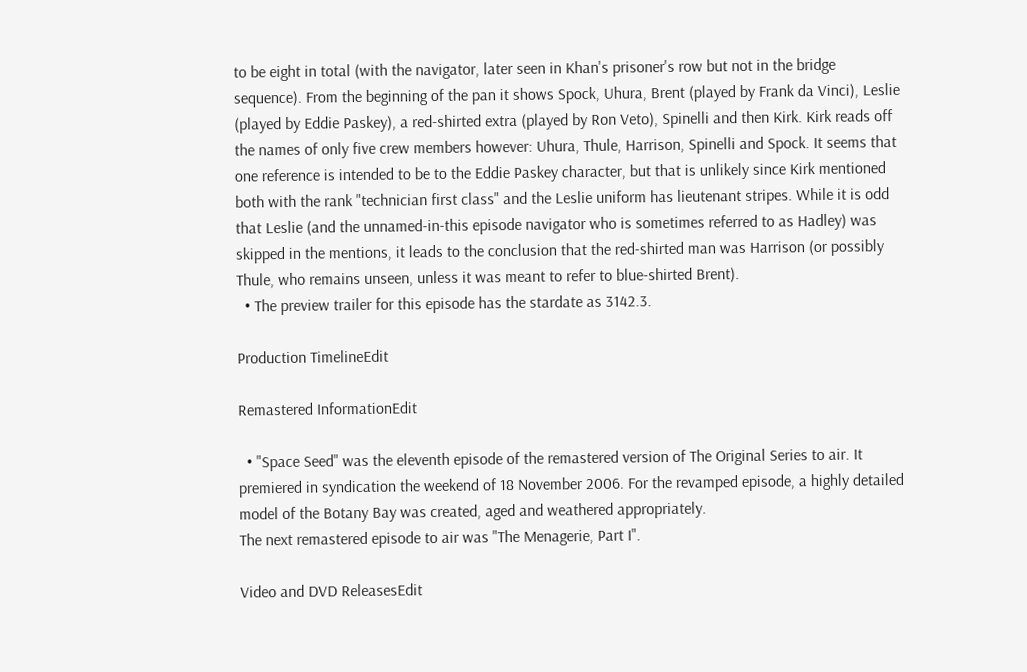to be eight in total (with the navigator, later seen in Khan's prisoner's row but not in the bridge sequence). From the beginning of the pan it shows Spock, Uhura, Brent (played by Frank da Vinci), Leslie (played by Eddie Paskey), a red-shirted extra (played by Ron Veto), Spinelli and then Kirk. Kirk reads off the names of only five crew members however: Uhura, Thule, Harrison, Spinelli and Spock. It seems that one reference is intended to be to the Eddie Paskey character, but that is unlikely since Kirk mentioned both with the rank "technician first class" and the Leslie uniform has lieutenant stripes. While it is odd that Leslie (and the unnamed-in-this episode navigator who is sometimes referred to as Hadley) was skipped in the mentions, it leads to the conclusion that the red-shirted man was Harrison (or possibly Thule, who remains unseen, unless it was meant to refer to blue-shirted Brent).
  • The preview trailer for this episode has the stardate as 3142.3.

Production TimelineEdit

Remastered InformationEdit

  • "Space Seed" was the eleventh episode of the remastered version of The Original Series to air. It premiered in syndication the weekend of 18 November 2006. For the revamped episode, a highly detailed model of the Botany Bay was created, aged and weathered appropriately.
The next remastered episode to air was "The Menagerie, Part I".

Video and DVD ReleasesEdit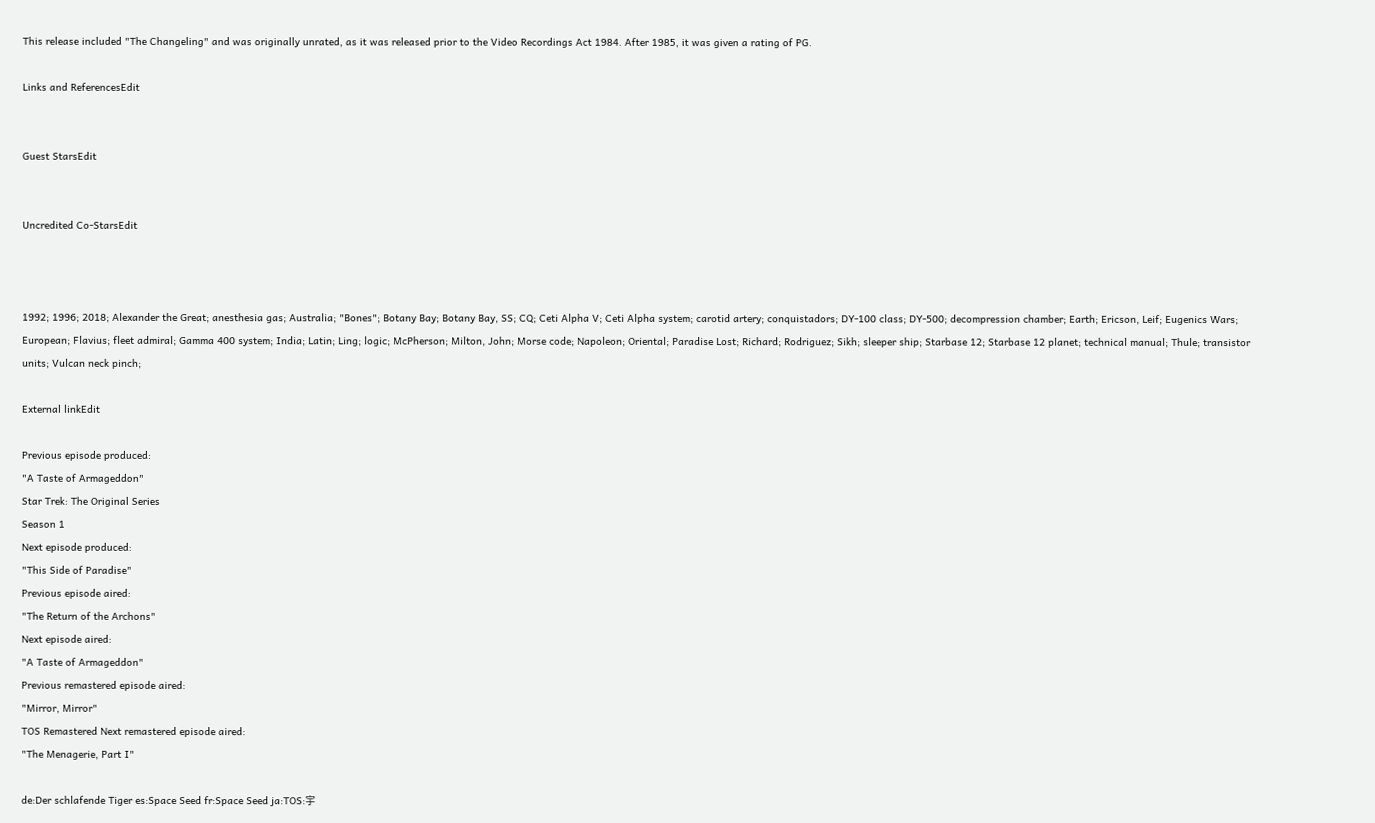This release included "The Changeling" and was originally unrated, as it was released prior to the Video Recordings Act 1984. After 1985, it was given a rating of PG.

Links and ReferencesEdit


Guest StarsEdit


Uncredited Co-StarsEdit



1992; 1996; 2018; Alexander the Great; anesthesia gas; Australia; "Bones"; Botany Bay; Botany Bay, SS; CQ; Ceti Alpha V; Ceti Alpha system; carotid artery; conquistadors; DY-100 class; DY-500; decompression chamber; Earth; Ericson, Leif; Eugenics Wars; European; Flavius; fleet admiral; Gamma 400 system; India; Latin; Ling; logic; McPherson; Milton, John; Morse code; Napoleon; Oriental; Paradise Lost; Richard; Rodriguez; Sikh; sleeper ship; Starbase 12; Starbase 12 planet; technical manual; Thule; transistor units; Vulcan neck pinch;

External linkEdit

Previous episode produced:
"A Taste of Armageddon"
Star Trek: The Original Series
Season 1
Next episode produced:
"This Side of Paradise"
Previous episode aired:
"The Return of the Archons"
Next episode aired:
"A Taste of Armageddon"
Previous remastered episode aired:
"Mirror, Mirror"
TOS Remastered Next remastered episode aired:
"The Menagerie, Part I"

de:Der schlafende Tiger es:Space Seed fr:Space Seed ja:TOS:宇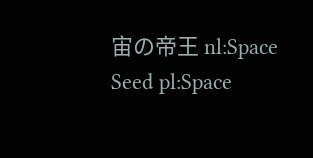宙の帝王 nl:Space Seed pl:Space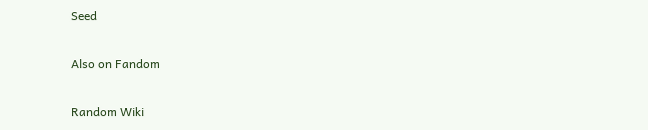Seed

Also on Fandom

Random Wiki